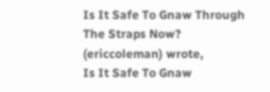Is It Safe To Gnaw Through The Straps Now? (ericcoleman) wrote,
Is It Safe To Gnaw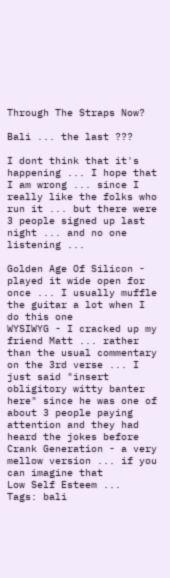Through The Straps Now?

Bali ... the last ???

I dont think that it's happening ... I hope that I am wrong ... since I really like the folks who run it ... but there were 3 people signed up last night ... and no one listening ...

Golden Age Of Silicon - played it wide open for once ... I usually muffle the guitar a lot when I do this one
WYSIWYG - I cracked up my friend Matt ... rather than the usual commentary on the 3rd verse ... I just said "insert obligitory witty banter here" since he was one of about 3 people paying attention and they had heard the jokes before
Crank Generation - a very mellow version ... if you can imagine that
Low Self Esteem ...
Tags: bali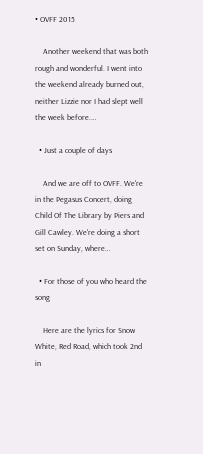• OVFF 2015

    Another weekend that was both rough and wonderful. I went into the weekend already burned out, neither Lizzie nor I had slept well the week before.…

  • Just a couple of days

    And we are off to OVFF. We're in the Pegasus Concert, doing Child Of The Library by Piers and Gill Cawley. We're doing a short set on Sunday, where…

  • For those of you who heard the song

    Here are the lyrics for Snow White, Red Road, which took 2nd in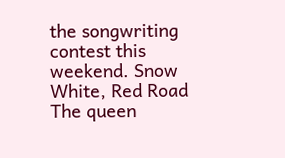the songwriting contest this weekend. Snow White, Red Road The queen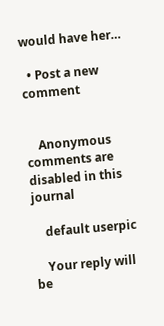would have her…

  • Post a new comment


    Anonymous comments are disabled in this journal

    default userpic

    Your reply will be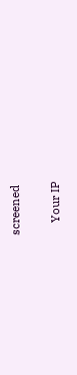screened

    Your IP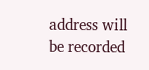address will be recorded